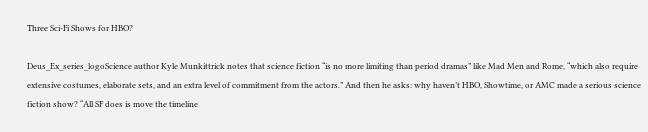Three Sci-Fi Shows for HBO?

Deus_Ex_series_logoScience author Kyle Munkittrick notes that science fiction “is no more limiting than period dramas” like Mad Men and Rome, “which also require extensive costumes, elaborate sets, and an extra level of commitment from the actors.” And then he asks: why haven’t HBO, Showtime, or AMC made a serious science fiction show? “All SF does is move the timeline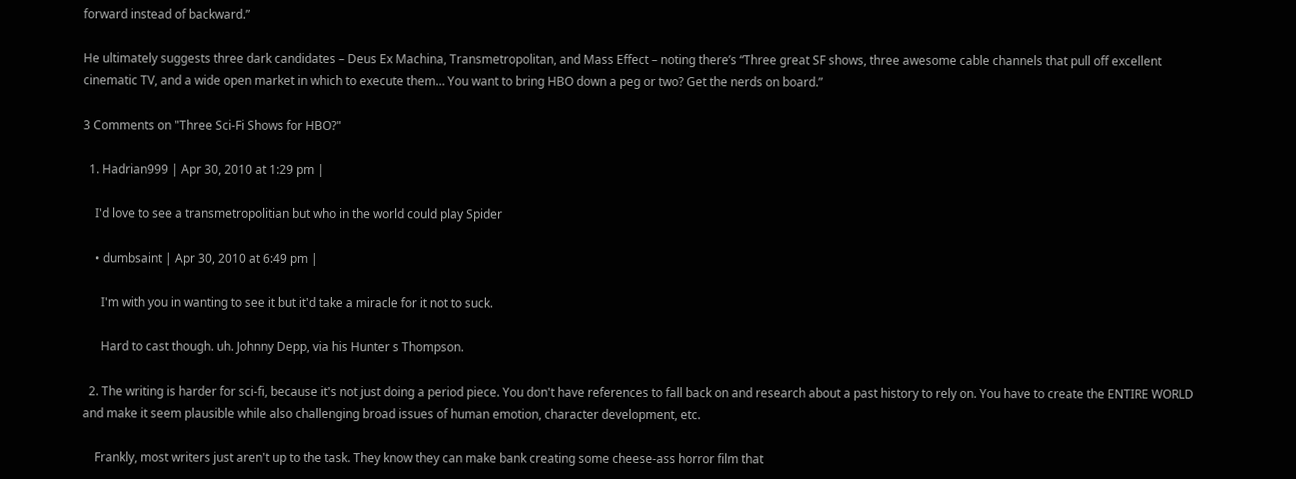forward instead of backward.”

He ultimately suggests three dark candidates – Deus Ex Machina, Transmetropolitan, and Mass Effect – noting there’s “Three great SF shows, three awesome cable channels that pull off excellent cinematic TV, and a wide open market in which to execute them… You want to bring HBO down a peg or two? Get the nerds on board.”

3 Comments on "Three Sci-Fi Shows for HBO?"

  1. Hadrian999 | Apr 30, 2010 at 1:29 pm |

    I'd love to see a transmetropolitian but who in the world could play Spider

    • dumbsaint | Apr 30, 2010 at 6:49 pm |

      I'm with you in wanting to see it but it'd take a miracle for it not to suck.

      Hard to cast though. uh. Johnny Depp, via his Hunter s Thompson.

  2. The writing is harder for sci-fi, because it's not just doing a period piece. You don't have references to fall back on and research about a past history to rely on. You have to create the ENTIRE WORLD and make it seem plausible while also challenging broad issues of human emotion, character development, etc.

    Frankly, most writers just aren't up to the task. They know they can make bank creating some cheese-ass horror film that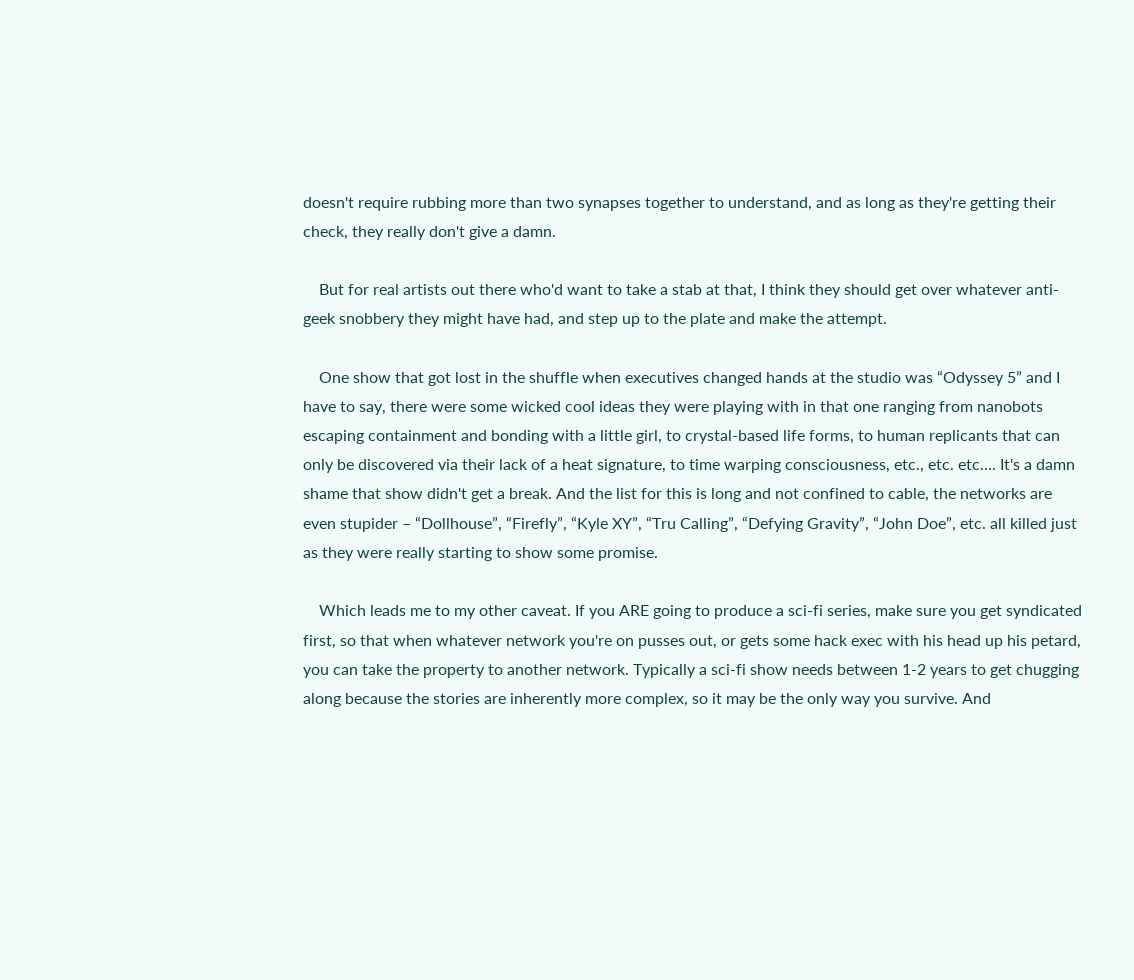doesn't require rubbing more than two synapses together to understand, and as long as they're getting their check, they really don't give a damn.

    But for real artists out there who'd want to take a stab at that, I think they should get over whatever anti-geek snobbery they might have had, and step up to the plate and make the attempt.

    One show that got lost in the shuffle when executives changed hands at the studio was “Odyssey 5” and I have to say, there were some wicked cool ideas they were playing with in that one ranging from nanobots escaping containment and bonding with a little girl, to crystal-based life forms, to human replicants that can only be discovered via their lack of a heat signature, to time warping consciousness, etc., etc. etc…. It's a damn shame that show didn't get a break. And the list for this is long and not confined to cable, the networks are even stupider – “Dollhouse”, “Firefly”, “Kyle XY”, “Tru Calling”, “Defying Gravity”, “John Doe”, etc. all killed just as they were really starting to show some promise.

    Which leads me to my other caveat. If you ARE going to produce a sci-fi series, make sure you get syndicated first, so that when whatever network you're on pusses out, or gets some hack exec with his head up his petard, you can take the property to another network. Typically a sci-fi show needs between 1-2 years to get chugging along because the stories are inherently more complex, so it may be the only way you survive. And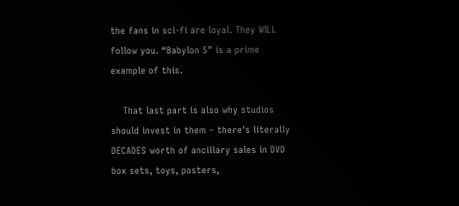the fans in sci-fi are loyal. They WILL follow you. “Babylon 5” is a prime example of this.

    That last part is also why studios should invest in them – there's literally DECADES worth of ancillary sales in DVD box sets, toys, posters,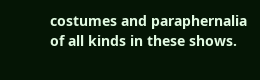costumes and paraphernalia of all kinds in these shows.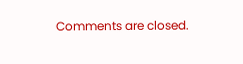Comments are closed.